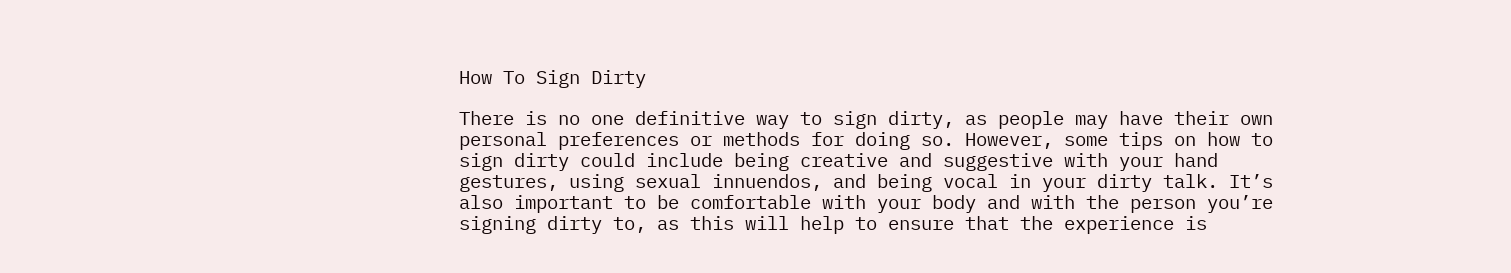How To Sign Dirty

There is no one definitive way to sign dirty, as people may have their own personal preferences or methods for doing so. However, some tips on how to sign dirty could include being creative and suggestive with your hand gestures, using sexual innuendos, and being vocal in your dirty talk. It’s also important to be comfortable with your body and with the person you’re signing dirty to, as this will help to ensure that the experience is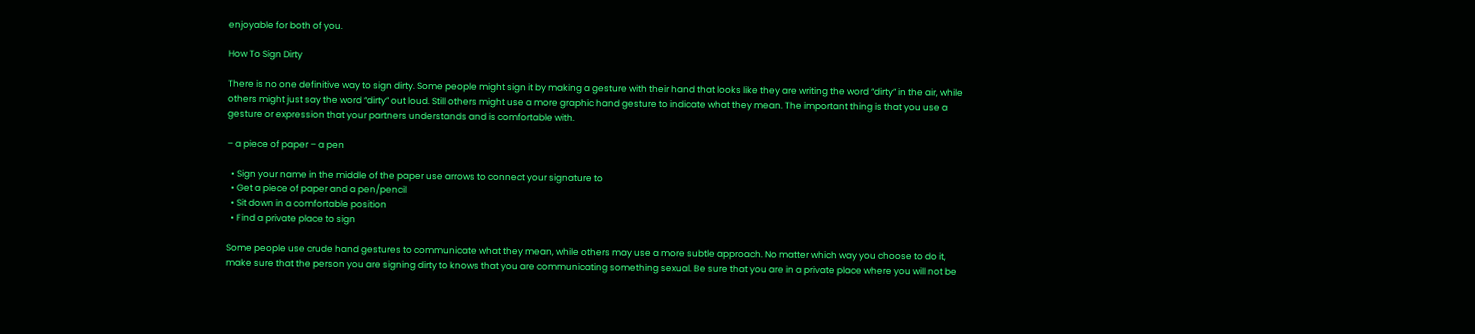enjoyable for both of you.

How To Sign Dirty

There is no one definitive way to sign dirty. Some people might sign it by making a gesture with their hand that looks like they are writing the word “dirty” in the air, while others might just say the word “dirty” out loud. Still others might use a more graphic hand gesture to indicate what they mean. The important thing is that you use a gesture or expression that your partners understands and is comfortable with.

– a piece of paper – a pen

  • Sign your name in the middle of the paper use arrows to connect your signature to
  • Get a piece of paper and a pen/pencil
  • Sit down in a comfortable position
  • Find a private place to sign

Some people use crude hand gestures to communicate what they mean, while others may use a more subtle approach. No matter which way you choose to do it, make sure that the person you are signing dirty to knows that you are communicating something sexual. Be sure that you are in a private place where you will not be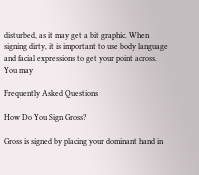disturbed, as it may get a bit graphic. When signing dirty, it is important to use body language and facial expressions to get your point across. You may

Frequently Asked Questions

How Do You Sign Gross?

Gross is signed by placing your dominant hand in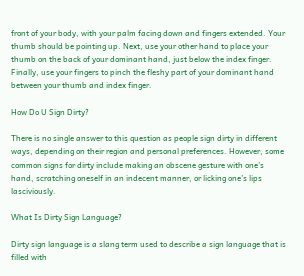front of your body, with your palm facing down and fingers extended. Your thumb should be pointing up. Next, use your other hand to place your thumb on the back of your dominant hand, just below the index finger. Finally, use your fingers to pinch the fleshy part of your dominant hand between your thumb and index finger.

How Do U Sign Dirty?

There is no single answer to this question as people sign dirty in different ways, depending on their region and personal preferences. However, some common signs for dirty include making an obscene gesture with one’s hand, scratching oneself in an indecent manner, or licking one’s lips lasciviously.

What Is Dirty Sign Language?

Dirty sign language is a slang term used to describe a sign language that is filled with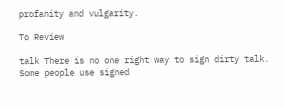profanity and vulgarity.

To Review

talk There is no one right way to sign dirty talk. Some people use signed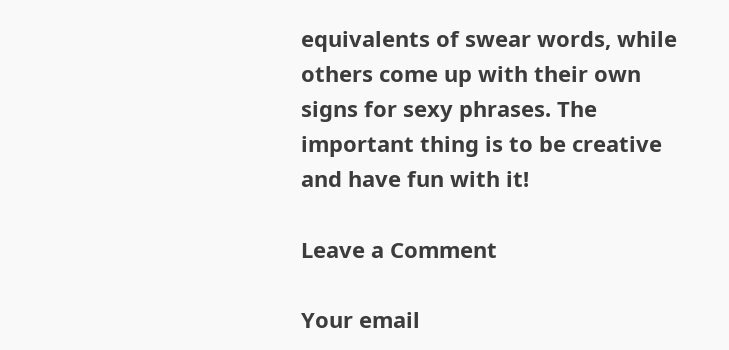equivalents of swear words, while others come up with their own signs for sexy phrases. The important thing is to be creative and have fun with it!

Leave a Comment

Your email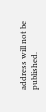address will not be published.